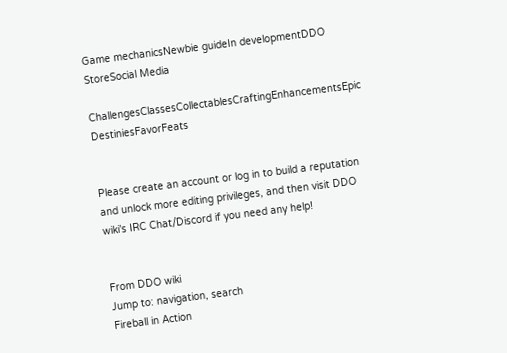Game mechanicsNewbie guideIn developmentDDO StoreSocial Media

ChallengesClassesCollectablesCraftingEnhancementsEpic DestiniesFavorFeats


Please create an account or log in to build a reputation and unlock more editing privileges, and then visit DDO wiki's IRC Chat/Discord if you need any help!


From DDO wiki
Jump to: navigation, search
Fireball in Action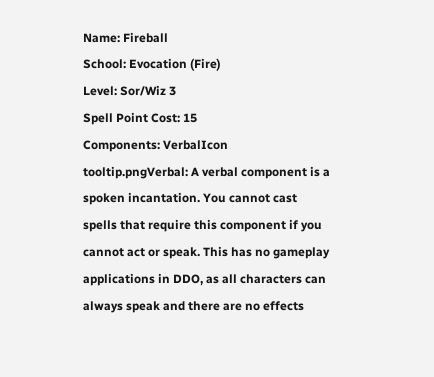Name: Fireball
School: Evocation (Fire)
Level: Sor/Wiz 3
Spell Point Cost: 15
Components: VerbalIcon tooltip.pngVerbal: A verbal component is a spoken incantation. You cannot cast spells that require this component if you cannot act or speak. This has no gameplay applications in DDO, as all characters can always speak and there are no effects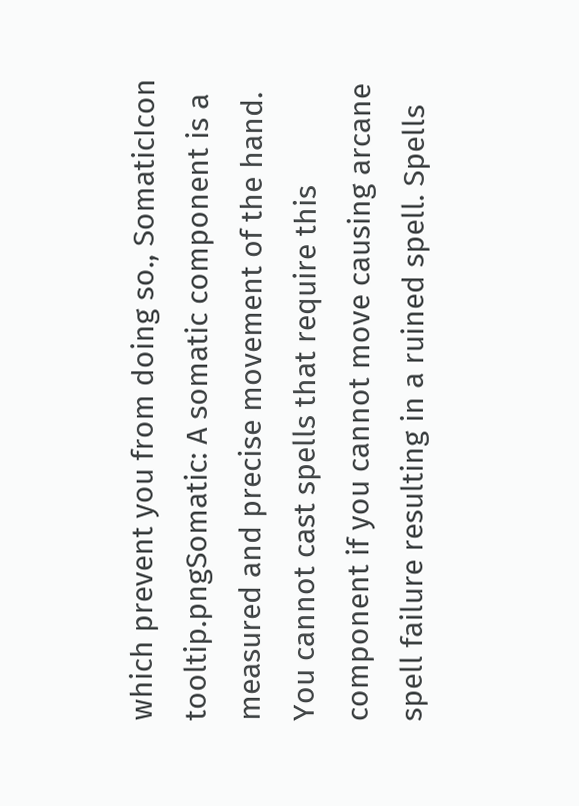which prevent you from doing so., SomaticIcon tooltip.pngSomatic: A somatic component is a measured and precise movement of the hand. You cannot cast spells that require this component if you cannot move causing arcane spell failure resulting in a ruined spell. Spells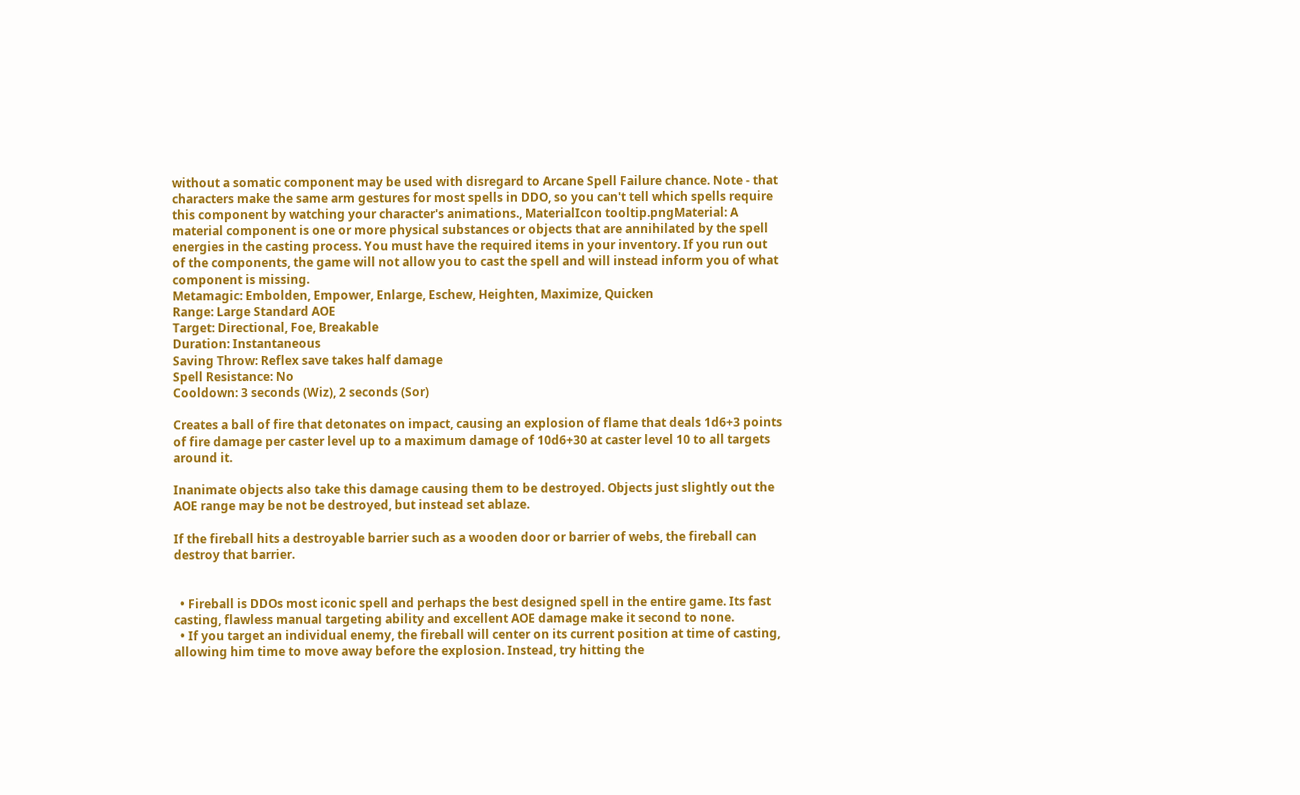without a somatic component may be used with disregard to Arcane Spell Failure chance. Note - that characters make the same arm gestures for most spells in DDO, so you can't tell which spells require this component by watching your character's animations., MaterialIcon tooltip.pngMaterial: A material component is one or more physical substances or objects that are annihilated by the spell energies in the casting process. You must have the required items in your inventory. If you run out of the components, the game will not allow you to cast the spell and will instead inform you of what component is missing.
Metamagic: Embolden, Empower, Enlarge, Eschew, Heighten, Maximize, Quicken
Range: Large Standard AOE
Target: Directional, Foe, Breakable
Duration: Instantaneous
Saving Throw: Reflex save takes half damage
Spell Resistance: No
Cooldown: 3 seconds (Wiz), 2 seconds (Sor)

Creates a ball of fire that detonates on impact, causing an explosion of flame that deals 1d6+3 points of fire damage per caster level up to a maximum damage of 10d6+30 at caster level 10 to all targets around it.

Inanimate objects also take this damage causing them to be destroyed. Objects just slightly out the AOE range may be not be destroyed, but instead set ablaze.

If the fireball hits a destroyable barrier such as a wooden door or barrier of webs, the fireball can destroy that barrier.


  • Fireball is DDOs most iconic spell and perhaps the best designed spell in the entire game. Its fast casting, flawless manual targeting ability and excellent AOE damage make it second to none.
  • If you target an individual enemy, the fireball will center on its current position at time of casting, allowing him time to move away before the explosion. Instead, try hitting the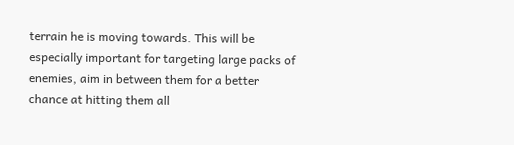terrain he is moving towards. This will be especially important for targeting large packs of enemies, aim in between them for a better chance at hitting them all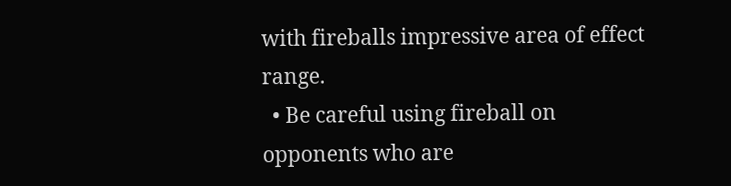with fireballs impressive area of effect range.
  • Be careful using fireball on opponents who are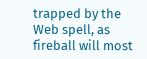trapped by the Web spell, as fireball will most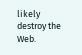likely destroy the Web.